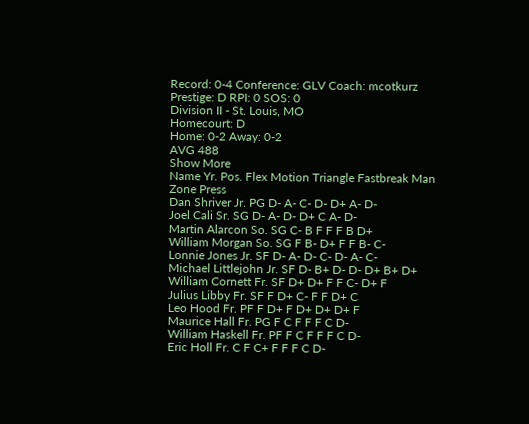Record: 0-4 Conference: GLV Coach: mcotkurz Prestige: D RPI: 0 SOS: 0
Division II - St. Louis, MO
Homecourt: D
Home: 0-2 Away: 0-2
AVG 488
Show More
Name Yr. Pos. Flex Motion Triangle Fastbreak Man Zone Press
Dan Shriver Jr. PG D- A- C- D- D+ A- D-
Joel Cali Sr. SG D- A- D- D+ C A- D-
Martin Alarcon So. SG C- B F F F B D+
William Morgan So. SG F B- D+ F F B- C-
Lonnie Jones Jr. SF D- A- D- C- D- A- C-
Michael Littlejohn Jr. SF D- B+ D- D- D+ B+ D+
William Cornett Fr. SF D+ D+ F F C- D+ F
Julius Libby Fr. SF F D+ C- F F D+ C
Leo Hood Fr. PF F D+ F D+ D+ D+ F
Maurice Hall Fr. PG F C F F F C D-
William Haskell Fr. PF F C F F F C D-
Eric Holl Fr. C F C+ F F F C D-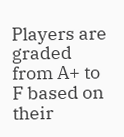Players are graded from A+ to F based on their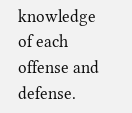knowledge of each offense and defense.